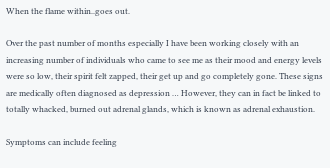When the flame within..goes out.

Over the past number of months especially I have been working closely with an increasing number of individuals who came to see me as their mood and energy levels were so low, their spirit felt zapped, their get up and go completely gone. These signs are medically often diagnosed as depression … However, they can in fact be linked to totally whacked, burned out adrenal glands, which is known as adrenal exhaustion.

Symptoms can include feeling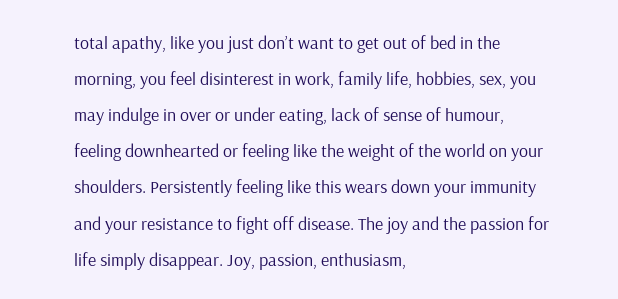total apathy, like you just don’t want to get out of bed in the morning, you feel disinterest in work, family life, hobbies, sex, you may indulge in over or under eating, lack of sense of humour, feeling downhearted or feeling like the weight of the world on your shoulders. Persistently feeling like this wears down your immunity and your resistance to fight off disease. The joy and the passion for life simply disappear. Joy, passion, enthusiasm,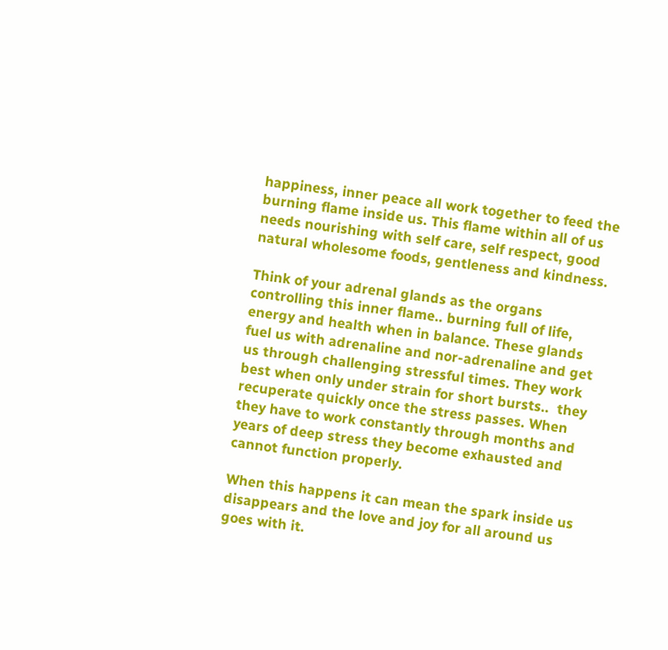happiness, inner peace all work together to feed the burning flame inside us. This flame within all of us needs nourishing with self care, self respect, good natural wholesome foods, gentleness and kindness.

Think of your adrenal glands as the organs controlling this inner flame.. burning full of life, energy and health when in balance. These glands fuel us with adrenaline and nor-adrenaline and get us through challenging stressful times. They work best when only under strain for short bursts..  they recuperate quickly once the stress passes. When they have to work constantly through months and years of deep stress they become exhausted and cannot function properly.

When this happens it can mean the spark inside us disappears and the love and joy for all around us goes with it.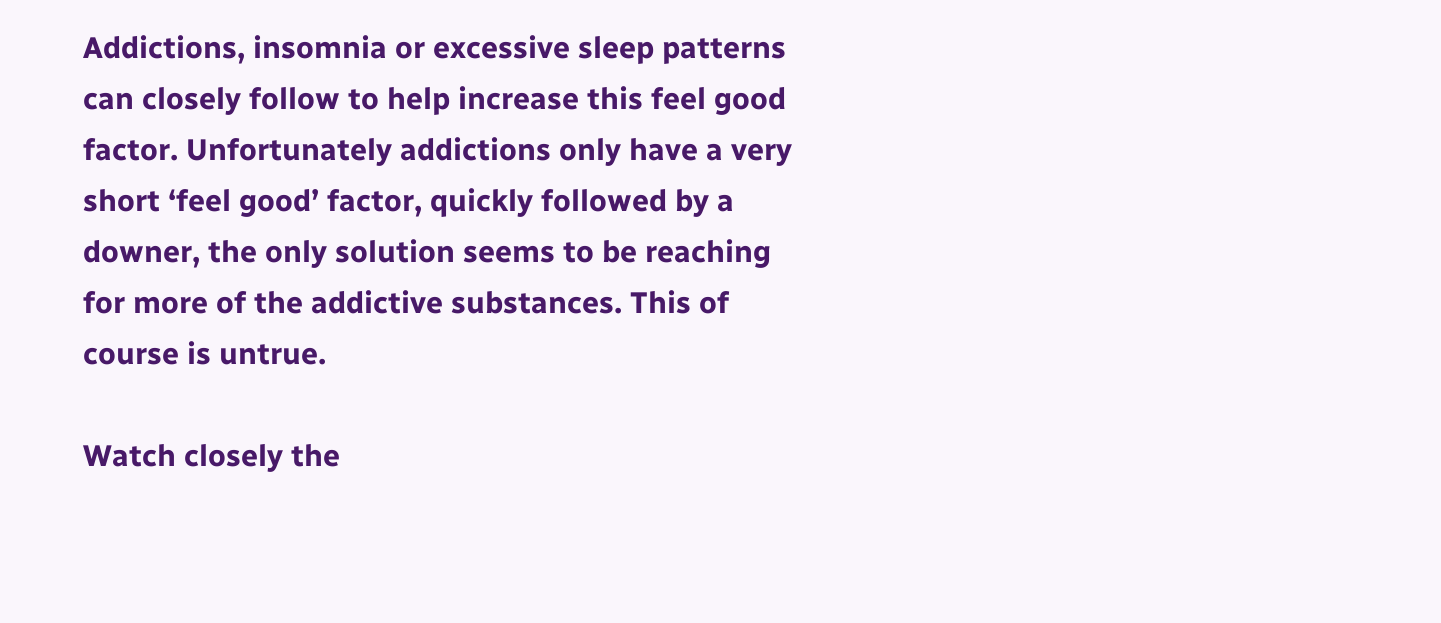Addictions, insomnia or excessive sleep patterns can closely follow to help increase this feel good factor. Unfortunately addictions only have a very short ‘feel good’ factor, quickly followed by a downer, the only solution seems to be reaching for more of the addictive substances. This of course is untrue.

Watch closely the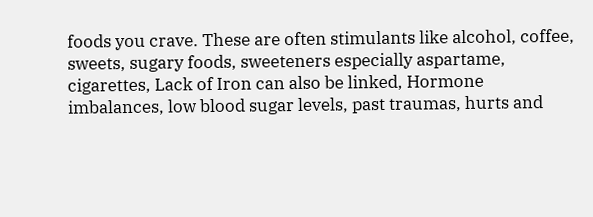foods you crave. These are often stimulants like alcohol, coffee, sweets, sugary foods, sweeteners especially aspartame, cigarettes, Lack of Iron can also be linked, Hormone imbalances, low blood sugar levels, past traumas, hurts and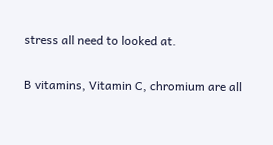stress all need to looked at.

B vitamins, Vitamin C, chromium are all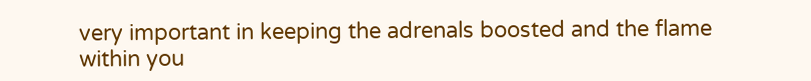very important in keeping the adrenals boosted and the flame within you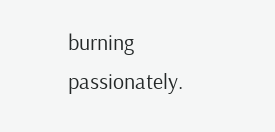burning passionately.